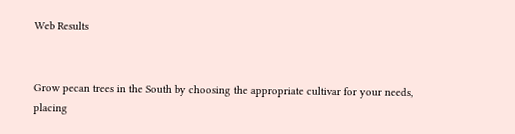Web Results


Grow pecan trees in the South by choosing the appropriate cultivar for your needs, placing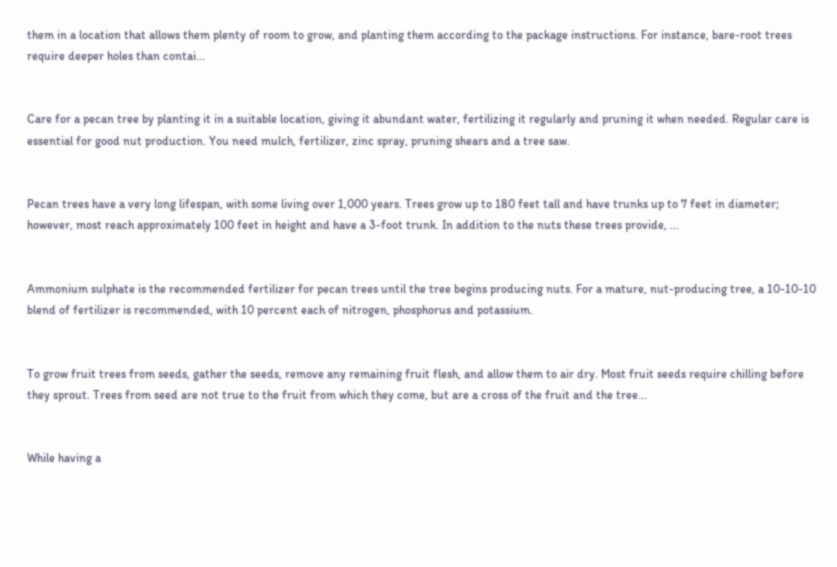them in a location that allows them plenty of room to grow, and planting them according to the package instructions. For instance, bare-root trees require deeper holes than contai...


Care for a pecan tree by planting it in a suitable location, giving it abundant water, fertilizing it regularly and pruning it when needed. Regular care is essential for good nut production. You need mulch, fertilizer, zinc spray, pruning shears and a tree saw.


Pecan trees have a very long lifespan, with some living over 1,000 years. Trees grow up to 180 feet tall and have trunks up to 7 feet in diameter; however, most reach approximately 100 feet in height and have a 3-foot trunk. In addition to the nuts these trees provide, ...


Ammonium sulphate is the recommended fertilizer for pecan trees until the tree begins producing nuts. For a mature, nut-producing tree, a 10-10-10 blend of fertilizer is recommended, with 10 percent each of nitrogen, phosphorus and potassium.


To grow fruit trees from seeds, gather the seeds, remove any remaining fruit flesh, and allow them to air dry. Most fruit seeds require chilling before they sprout. Trees from seed are not true to the fruit from which they come, but are a cross of the fruit and the tree...


While having a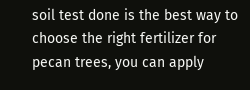soil test done is the best way to choose the right fertilizer for pecan trees, you can apply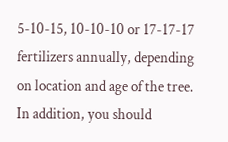5-10-15, 10-10-10 or 17-17-17 fertilizers annually, depending on location and age of the tree. In addition, you should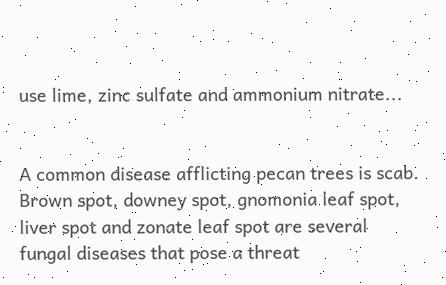use lime, zinc sulfate and ammonium nitrate...


A common disease afflicting pecan trees is scab. Brown spot, downey spot, gnomonia leaf spot, liver spot and zonate leaf spot are several fungal diseases that pose a threat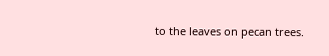to the leaves on pecan trees.